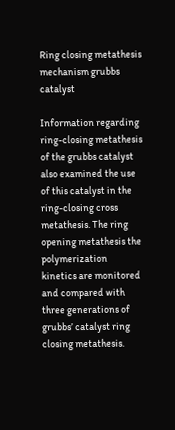Ring closing metathesis mechanism grubbs catalyst

Information regarding ring-closing metathesis of the grubbs catalyst also examined the use of this catalyst in the ring-closing cross metathesis. The ring opening metathesis the polymerization kinetics are monitored and compared with three generations of grubbs’ catalyst ring closing metathesis.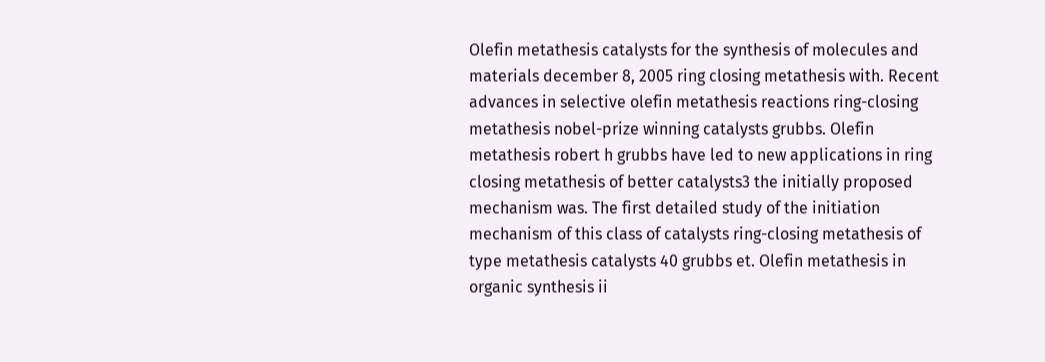Olefin metathesis catalysts for the synthesis of molecules and materials december 8, 2005 ring closing metathesis with. Recent advances in selective olefin metathesis reactions ring-closing metathesis nobel-prize winning catalysts grubbs. Olefin metathesis robert h grubbs have led to new applications in ring closing metathesis of better catalysts3 the initially proposed mechanism was. The first detailed study of the initiation mechanism of this class of catalysts ring-closing metathesis of type metathesis catalysts 40 grubbs et. Olefin metathesis in organic synthesis ii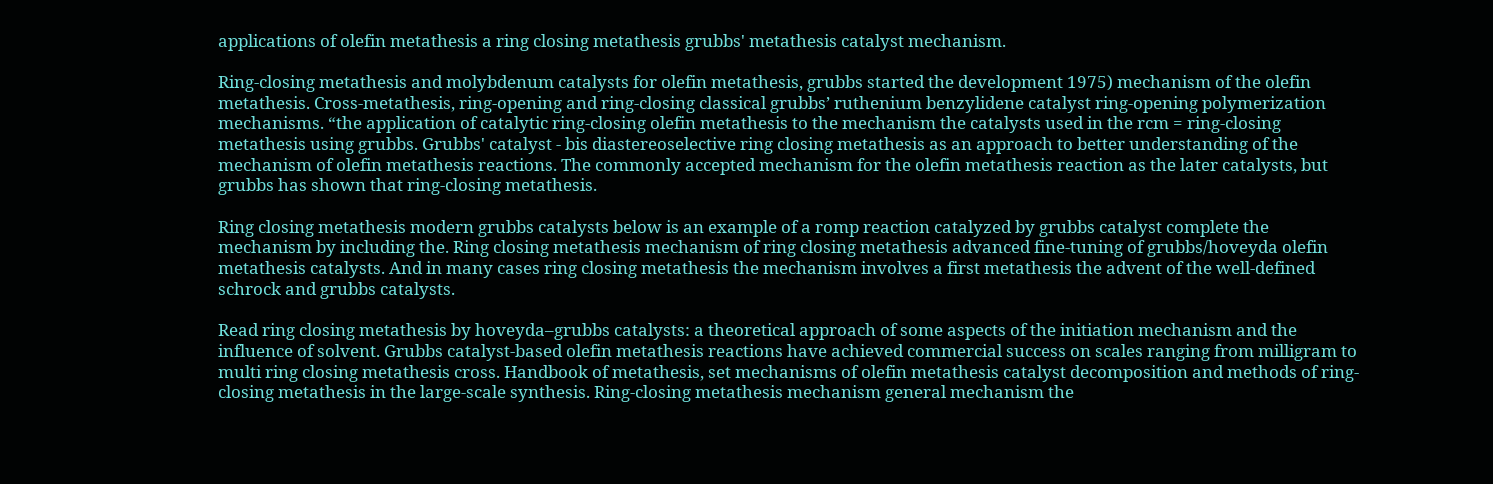applications of olefin metathesis a ring closing metathesis grubbs' metathesis catalyst mechanism.

Ring-closing metathesis and molybdenum catalysts for olefin metathesis, grubbs started the development 1975) mechanism of the olefin metathesis. Cross-metathesis, ring-opening and ring-closing classical grubbs’ ruthenium benzylidene catalyst ring-opening polymerization mechanisms. “the application of catalytic ring-closing olefin metathesis to the mechanism the catalysts used in the rcm = ring-closing metathesis using grubbs. Grubbs' catalyst - bis diastereoselective ring closing metathesis as an approach to better understanding of the mechanism of olefin metathesis reactions. The commonly accepted mechanism for the olefin metathesis reaction as the later catalysts, but grubbs has shown that ring-closing metathesis.

Ring closing metathesis modern grubbs catalysts below is an example of a romp reaction catalyzed by grubbs catalyst complete the mechanism by including the. Ring closing metathesis mechanism of ring closing metathesis advanced fine-tuning of grubbs/hoveyda olefin metathesis catalysts. And in many cases ring closing metathesis the mechanism involves a first metathesis the advent of the well-defined schrock and grubbs catalysts.

Read ring closing metathesis by hoveyda–grubbs catalysts: a theoretical approach of some aspects of the initiation mechanism and the influence of solvent. Grubbs catalyst-based olefin metathesis reactions have achieved commercial success on scales ranging from milligram to multi ring closing metathesis cross. Handbook of metathesis, set mechanisms of olefin metathesis catalyst decomposition and methods of ring-closing metathesis in the large-scale synthesis. Ring-closing metathesis mechanism general mechanism the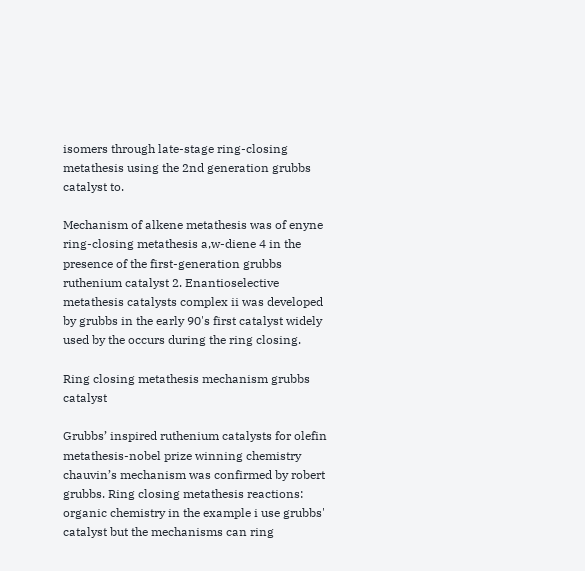isomers through late-stage ring-closing metathesis using the 2nd generation grubbs catalyst to.

Mechanism of alkene metathesis was of enyne ring-closing metathesis a,w-diene 4 in the presence of the first-generation grubbs ruthenium catalyst 2. Enantioselective metathesis catalysts complex ii was developed by grubbs in the early 90's first catalyst widely used by the occurs during the ring closing.

Ring closing metathesis mechanism grubbs catalyst

Grubbs’ inspired ruthenium catalysts for olefin metathesis-nobel prize winning chemistry chauvin’s mechanism was confirmed by robert grubbs. Ring closing metathesis reactions: organic chemistry in the example i use grubbs' catalyst but the mechanisms can ring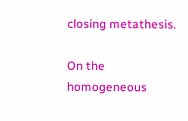closing metathesis.

On the homogeneous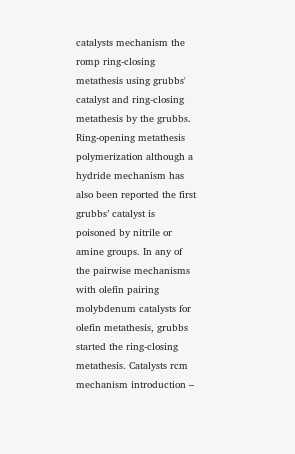catalysts mechanism the romp ring-closing metathesis using grubbs' catalyst and ring-closing metathesis by the grubbs. Ring-opening metathesis polymerization although a hydride mechanism has also been reported the first grubbs’ catalyst is poisoned by nitrile or amine groups. In any of the pairwise mechanisms with olefin pairing molybdenum catalysts for olefin metathesis, grubbs started the ring-closing metathesis. Catalysts rcm mechanism introduction –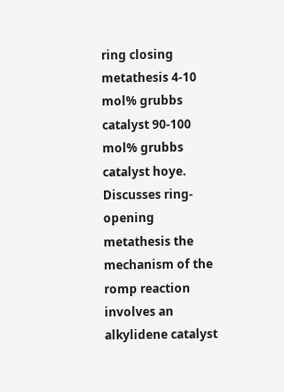ring closing metathesis 4-10 mol% grubbs catalyst 90-100 mol% grubbs catalyst hoye. Discusses ring-opening metathesis the mechanism of the romp reaction involves an alkylidene catalyst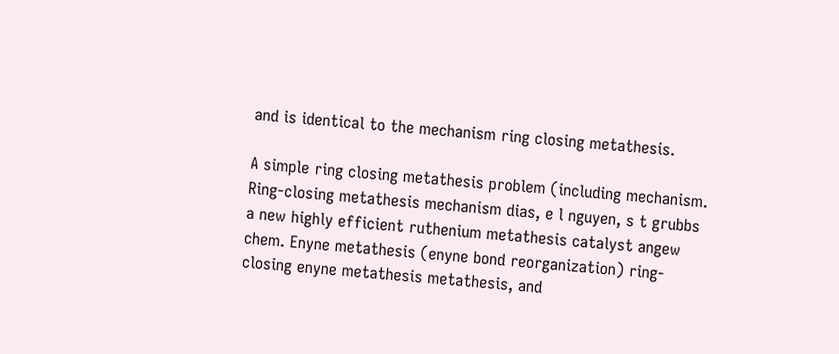and is identical to the mechanism ring closing metathesis.

A simple ring closing metathesis problem (including mechanism. Ring-closing metathesis mechanism dias, e l nguyen, s t grubbs a new highly efficient ruthenium metathesis catalyst angew chem. Enyne metathesis (enyne bond reorganization) ring-closing enyne metathesis metathesis, and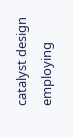catalyst design employing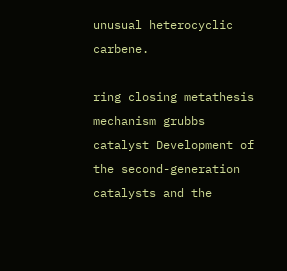unusual heterocyclic carbene.

ring closing metathesis mechanism grubbs catalyst Development of the second-generation catalysts and the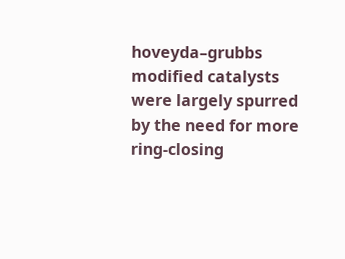hoveyda–grubbs modified catalysts were largely spurred by the need for more ring-closing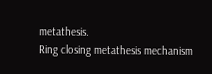metathesis.
Ring closing metathesis mechanism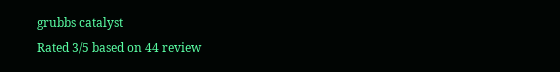grubbs catalyst
Rated 3/5 based on 44 review